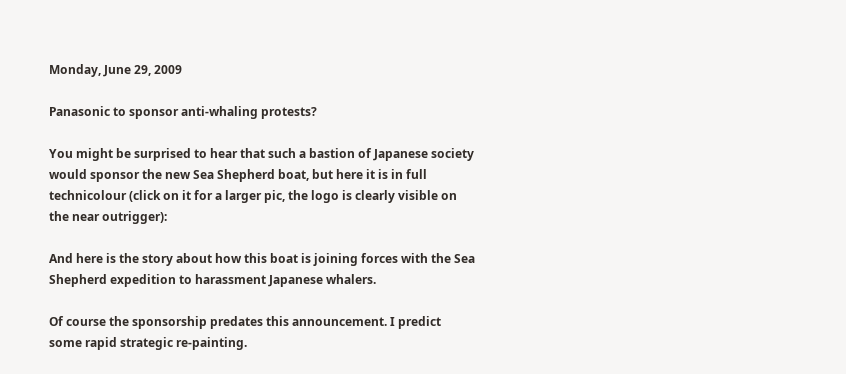Monday, June 29, 2009

Panasonic to sponsor anti-whaling protests?

You might be surprised to hear that such a bastion of Japanese society would sponsor the new Sea Shepherd boat, but here it is in full technicolour (click on it for a larger pic, the logo is clearly visible on the near outrigger):

And here is the story about how this boat is joining forces with the Sea Shepherd expedition to harassment Japanese whalers.

Of course the sponsorship predates this announcement. I predict some rapid strategic re-painting.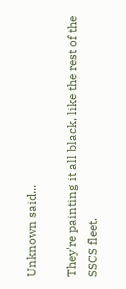Unknown said...

They're painting it all black, like the rest of the SSCS fleet.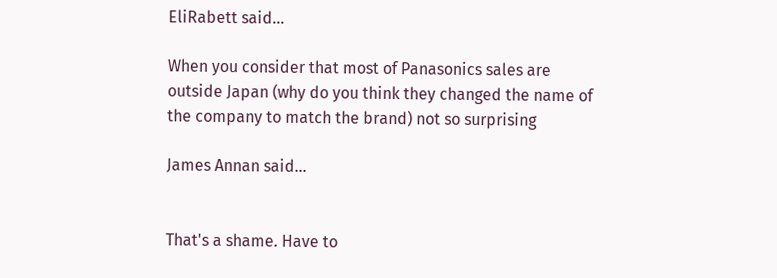EliRabett said...

When you consider that most of Panasonics sales are outside Japan (why do you think they changed the name of the company to match the brand) not so surprising

James Annan said...


That's a shame. Have to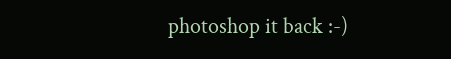photoshop it back :-)